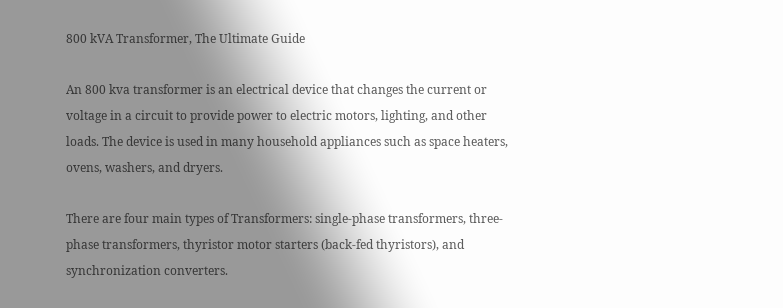800 kVA Transformer, The Ultimate Guide

An 800 kva transformer is an electrical device that changes the current or voltage in a circuit to provide power to electric motors, lighting, and other loads. The device is used in many household appliances such as space heaters, ovens, washers, and dryers.

There are four main types of Transformers: single-phase transformers, three-phase transformers, thyristor motor starters (back-fed thyristors), and synchronization converters.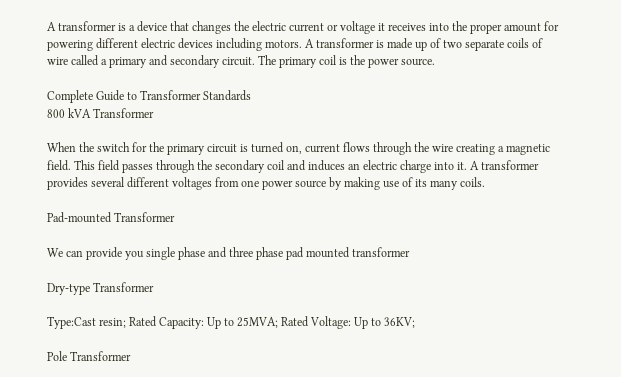A transformer is a device that changes the electric current or voltage it receives into the proper amount for powering different electric devices including motors. A transformer is made up of two separate coils of wire called a primary and secondary circuit. The primary coil is the power source.

Complete Guide to Transformer Standards
800 kVA Transformer

When the switch for the primary circuit is turned on, current flows through the wire creating a magnetic field. This field passes through the secondary coil and induces an electric charge into it. A transformer provides several different voltages from one power source by making use of its many coils.

Pad-mounted Transformer

We can provide you single phase and three phase pad mounted transformer

Dry-type Transformer

Type:Cast resin; Rated Capacity: Up to 25MVA; Rated Voltage: Up to 36KV;

Pole Transformer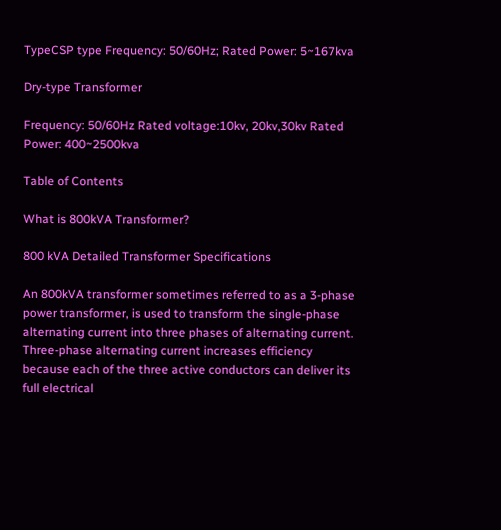TypeCSP type Frequency: 50/60Hz; Rated Power: 5~167kva

Dry-type Transformer

Frequency: 50/60Hz Rated voltage:10kv, 20kv,30kv Rated Power: 400~2500kva

Table of Contents

What is 800kVA Transformer?

800 kVA Detailed Transformer Specifications

An 800kVA transformer sometimes referred to as a 3-phase power transformer, is used to transform the single-phase alternating current into three phases of alternating current. Three-phase alternating current increases efficiency because each of the three active conductors can deliver its full electrical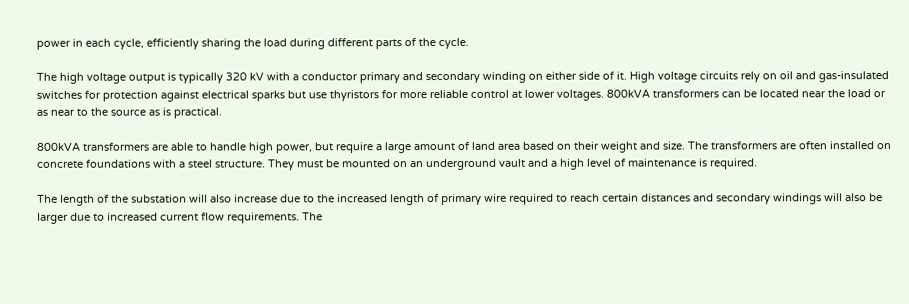power in each cycle, efficiently sharing the load during different parts of the cycle.

The high voltage output is typically 320 kV with a conductor primary and secondary winding on either side of it. High voltage circuits rely on oil and gas-insulated switches for protection against electrical sparks but use thyristors for more reliable control at lower voltages. 800kVA transformers can be located near the load or as near to the source as is practical.

800kVA transformers are able to handle high power, but require a large amount of land area based on their weight and size. The transformers are often installed on concrete foundations with a steel structure. They must be mounted on an underground vault and a high level of maintenance is required.

The length of the substation will also increase due to the increased length of primary wire required to reach certain distances and secondary windings will also be larger due to increased current flow requirements. The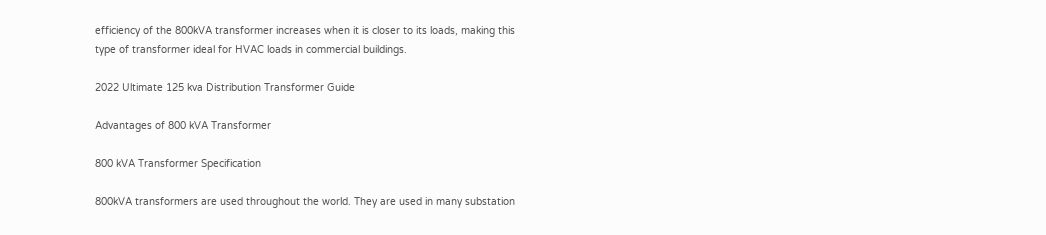efficiency of the 800kVA transformer increases when it is closer to its loads, making this type of transformer ideal for HVAC loads in commercial buildings.

2022 Ultimate 125 kva Distribution Transformer Guide

Advantages of 800 kVA Transformer

800 kVA Transformer Specification

800kVA transformers are used throughout the world. They are used in many substation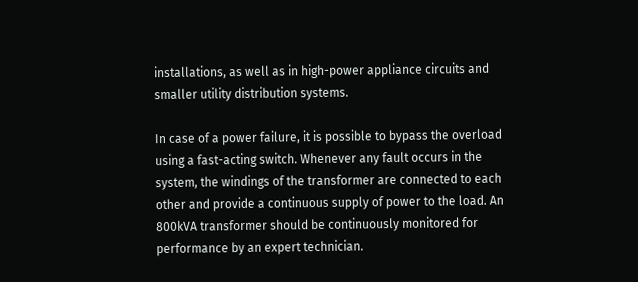installations, as well as in high-power appliance circuits and smaller utility distribution systems.

In case of a power failure, it is possible to bypass the overload using a fast-acting switch. Whenever any fault occurs in the system, the windings of the transformer are connected to each other and provide a continuous supply of power to the load. An 800kVA transformer should be continuously monitored for performance by an expert technician.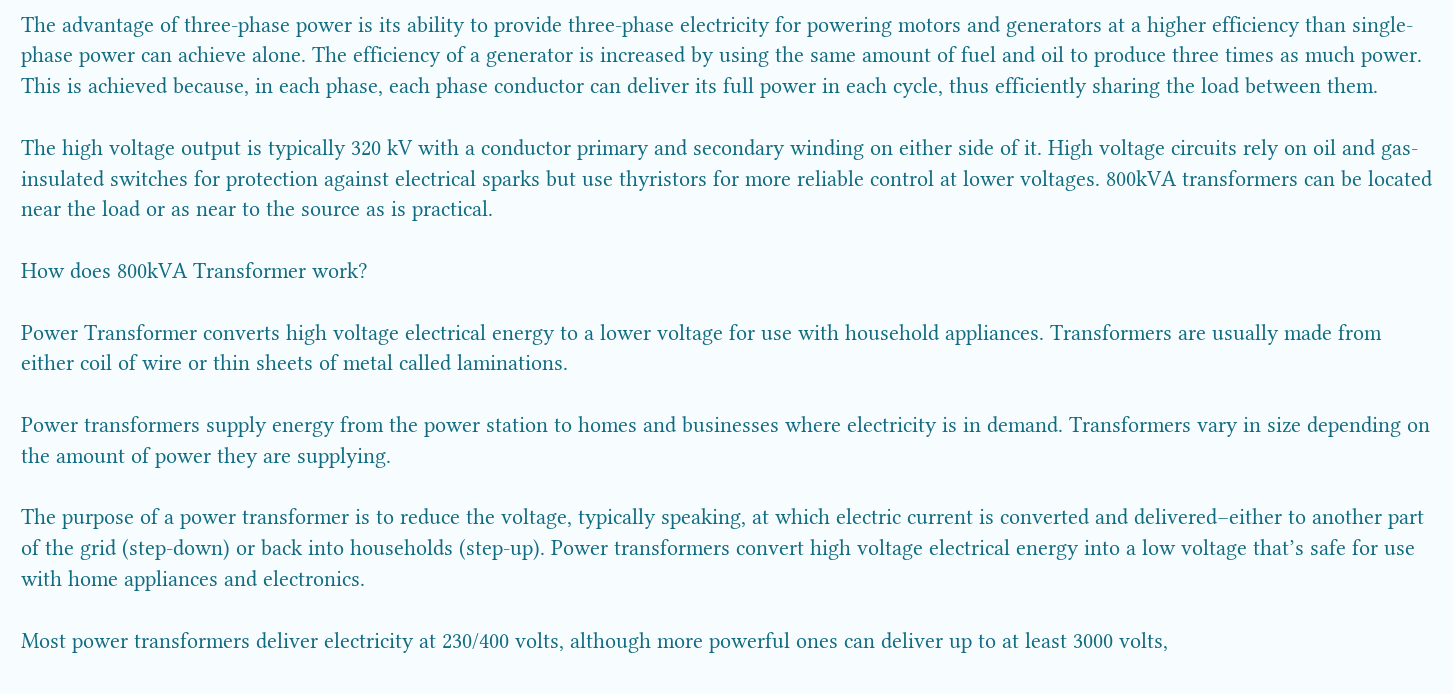The advantage of three-phase power is its ability to provide three-phase electricity for powering motors and generators at a higher efficiency than single-phase power can achieve alone. The efficiency of a generator is increased by using the same amount of fuel and oil to produce three times as much power. This is achieved because, in each phase, each phase conductor can deliver its full power in each cycle, thus efficiently sharing the load between them.

The high voltage output is typically 320 kV with a conductor primary and secondary winding on either side of it. High voltage circuits rely on oil and gas-insulated switches for protection against electrical sparks but use thyristors for more reliable control at lower voltages. 800kVA transformers can be located near the load or as near to the source as is practical.

How does 800kVA Transformer work?

Power Transformer converts high voltage electrical energy to a lower voltage for use with household appliances. Transformers are usually made from either coil of wire or thin sheets of metal called laminations.

Power transformers supply energy from the power station to homes and businesses where electricity is in demand. Transformers vary in size depending on the amount of power they are supplying.

The purpose of a power transformer is to reduce the voltage, typically speaking, at which electric current is converted and delivered–either to another part of the grid (step-down) or back into households (step-up). Power transformers convert high voltage electrical energy into a low voltage that’s safe for use with home appliances and electronics.

Most power transformers deliver electricity at 230/400 volts, although more powerful ones can deliver up to at least 3000 volts,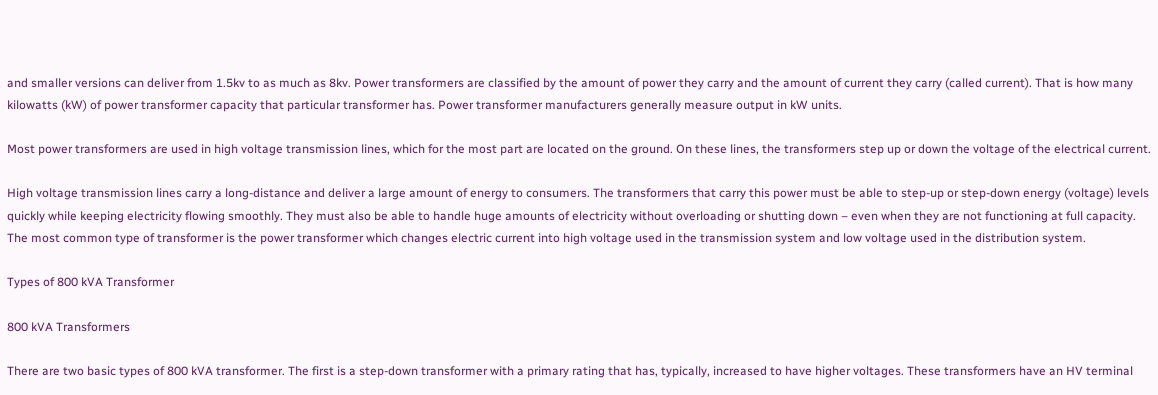and smaller versions can deliver from 1.5kv to as much as 8kv. Power transformers are classified by the amount of power they carry and the amount of current they carry (called current). That is how many kilowatts (kW) of power transformer capacity that particular transformer has. Power transformer manufacturers generally measure output in kW units.

Most power transformers are used in high voltage transmission lines, which for the most part are located on the ground. On these lines, the transformers step up or down the voltage of the electrical current.

High voltage transmission lines carry a long-distance and deliver a large amount of energy to consumers. The transformers that carry this power must be able to step-up or step-down energy (voltage) levels quickly while keeping electricity flowing smoothly. They must also be able to handle huge amounts of electricity without overloading or shutting down – even when they are not functioning at full capacity. The most common type of transformer is the power transformer which changes electric current into high voltage used in the transmission system and low voltage used in the distribution system.

Types of 800 kVA Transformer

800 kVA Transformers

There are two basic types of 800 kVA transformer. The first is a step-down transformer with a primary rating that has, typically, increased to have higher voltages. These transformers have an HV terminal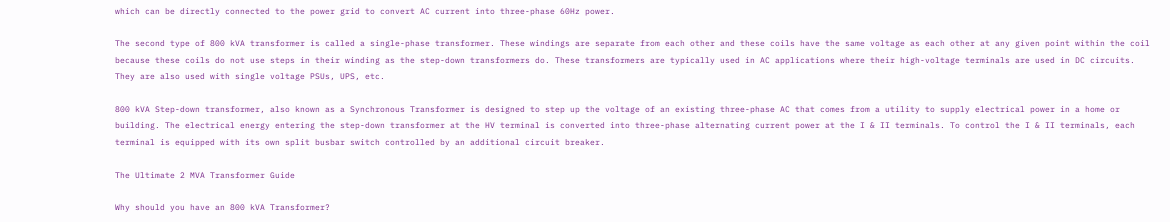which can be directly connected to the power grid to convert AC current into three-phase 60Hz power.

The second type of 800 kVA transformer is called a single-phase transformer. These windings are separate from each other and these coils have the same voltage as each other at any given point within the coil because these coils do not use steps in their winding as the step-down transformers do. These transformers are typically used in AC applications where their high-voltage terminals are used in DC circuits. They are also used with single voltage PSUs, UPS, etc.

800 kVA Step-down transformer, also known as a Synchronous Transformer is designed to step up the voltage of an existing three-phase AC that comes from a utility to supply electrical power in a home or building. The electrical energy entering the step-down transformer at the HV terminal is converted into three-phase alternating current power at the I & II terminals. To control the I & II terminals, each terminal is equipped with its own split busbar switch controlled by an additional circuit breaker.

The Ultimate 2 MVA Transformer Guide

Why should you have an 800 kVA Transformer?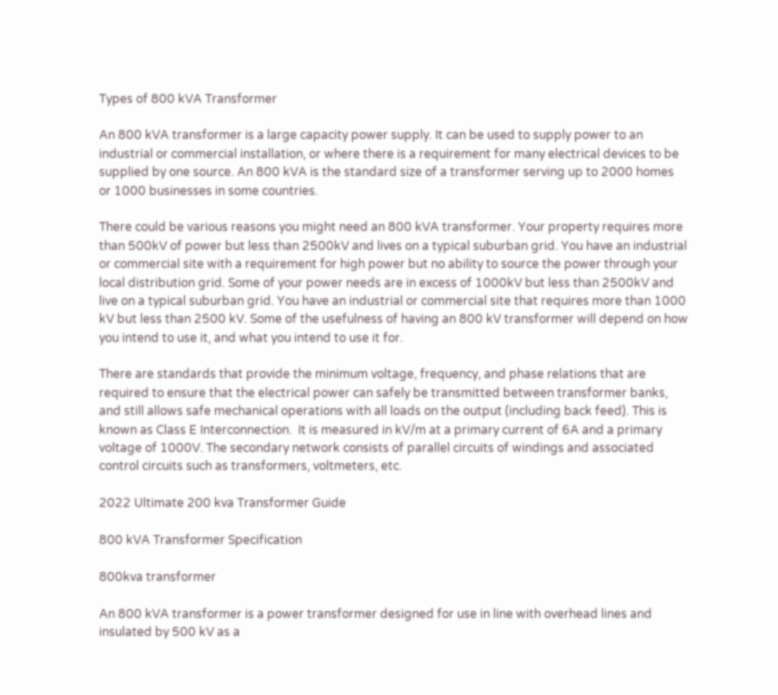Types of 800 kVA Transformer

An 800 kVA transformer is a large capacity power supply. It can be used to supply power to an industrial or commercial installation, or where there is a requirement for many electrical devices to be supplied by one source. An 800 kVA is the standard size of a transformer serving up to 2000 homes or 1000 businesses in some countries.

There could be various reasons you might need an 800 kVA transformer. Your property requires more than 500kV of power but less than 2500kV and lives on a typical suburban grid. You have an industrial or commercial site with a requirement for high power but no ability to source the power through your local distribution grid. Some of your power needs are in excess of 1000kV but less than 2500kV and live on a typical suburban grid. You have an industrial or commercial site that requires more than 1000 kV but less than 2500 kV. Some of the usefulness of having an 800 kV transformer will depend on how you intend to use it, and what you intend to use it for.

There are standards that provide the minimum voltage, frequency, and phase relations that are required to ensure that the electrical power can safely be transmitted between transformer banks, and still allows safe mechanical operations with all loads on the output (including back feed). This is known as Class E Interconnection.  It is measured in kV/m at a primary current of 6A and a primary voltage of 1000V. The secondary network consists of parallel circuits of windings and associated control circuits such as transformers, voltmeters, etc.

2022 Ultimate 200 kva Transformer Guide

800 kVA Transformer Specification

800kva transformer

An 800 kVA transformer is a power transformer designed for use in line with overhead lines and insulated by 500 kV as a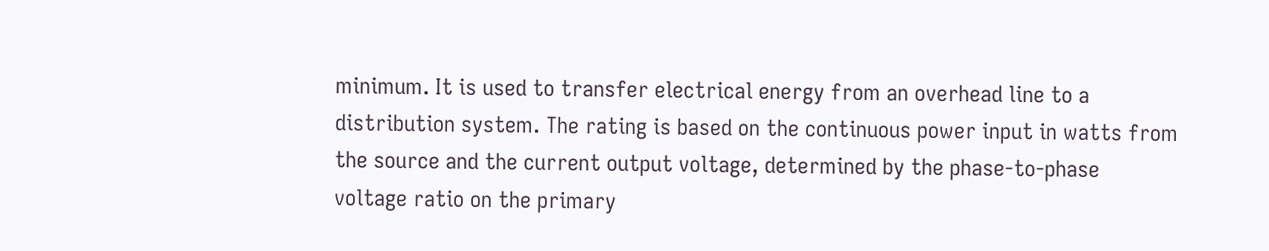minimum. It is used to transfer electrical energy from an overhead line to a distribution system. The rating is based on the continuous power input in watts from the source and the current output voltage, determined by the phase-to-phase voltage ratio on the primary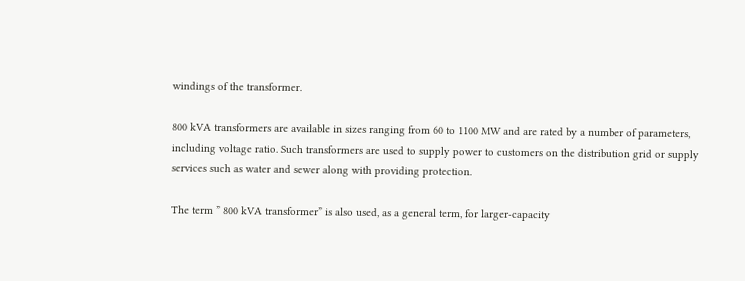windings of the transformer.

800 kVA transformers are available in sizes ranging from 60 to 1100 MW and are rated by a number of parameters, including voltage ratio. Such transformers are used to supply power to customers on the distribution grid or supply services such as water and sewer along with providing protection.

The term ” 800 kVA transformer” is also used, as a general term, for larger-capacity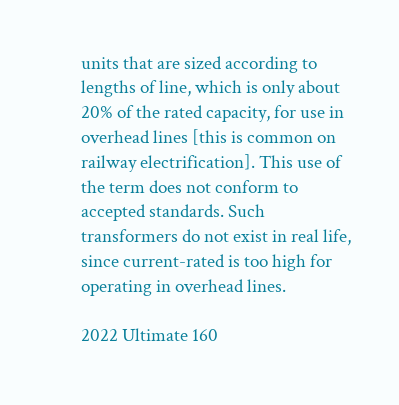units that are sized according to lengths of line, which is only about 20% of the rated capacity, for use in overhead lines [this is common on railway electrification]. This use of the term does not conform to accepted standards. Such transformers do not exist in real life, since current-rated is too high for operating in overhead lines.

2022 Ultimate 160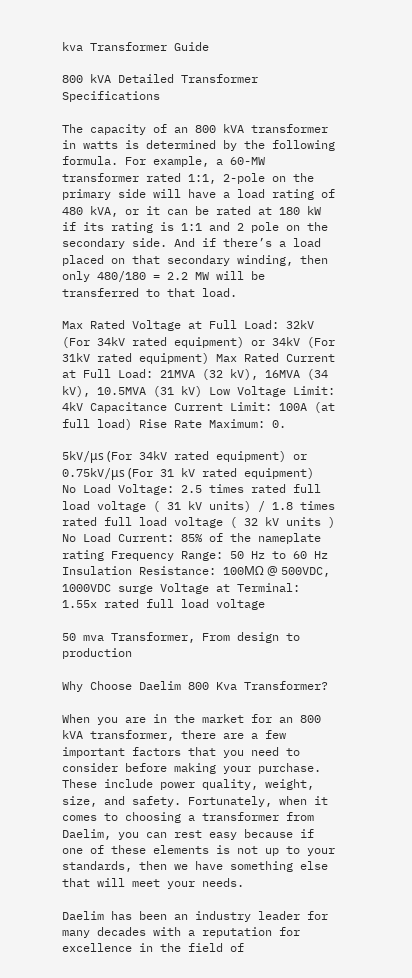kva Transformer Guide

800 kVA Detailed Transformer Specifications

The capacity of an 800 kVA transformer in watts is determined by the following formula. For example, a 60-MW transformer rated 1:1, 2-pole on the primary side will have a load rating of 480 kVA, or it can be rated at 180 kW if its rating is 1:1 and 2 pole on the secondary side. And if there’s a load placed on that secondary winding, then only 480/180 = 2.2 MW will be transferred to that load.

Max Rated Voltage at Full Load: 32kV (For 34kV rated equipment) or 34kV (For 31kV rated equipment) Max Rated Current at Full Load: 21MVA (32 kV), 16MVA (34 kV), 10.5MVA (31 kV) Low Voltage Limit: 4kV Capacitance Current Limit: 100A (at full load) Rise Rate Maximum: 0.

5kV/μs (For 34kV rated equipment) or 0.75kV/μs (For 31 kV rated equipment) No Load Voltage: 2.5 times rated full load voltage ( 31 kV units) / 1.8 times rated full load voltage ( 32 kV units ) No Load Current: 85% of the nameplate rating Frequency Range: 50 Hz to 60 Hz Insulation Resistance: 100MΩ @ 500VDC, 1000VDC surge Voltage at Terminal: 1.55x rated full load voltage

50 mva Transformer, From design to production

Why Choose Daelim 800 Kva Transformer?

When you are in the market for an 800 kVA transformer, there are a few important factors that you need to consider before making your purchase. These include power quality, weight, size, and safety. Fortunately, when it comes to choosing a transformer from Daelim, you can rest easy because if one of these elements is not up to your standards, then we have something else that will meet your needs.

Daelim has been an industry leader for many decades with a reputation for excellence in the field of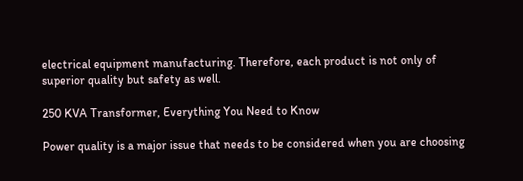electrical equipment manufacturing. Therefore, each product is not only of superior quality but safety as well.

250 KVA Transformer, Everything You Need to Know

Power quality is a major issue that needs to be considered when you are choosing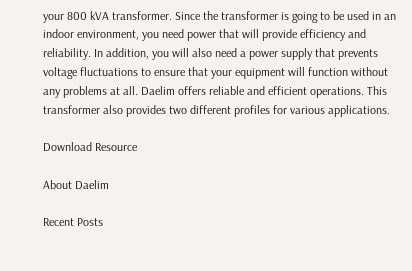your 800 kVA transformer. Since the transformer is going to be used in an indoor environment, you need power that will provide efficiency and reliability. In addition, you will also need a power supply that prevents voltage fluctuations to ensure that your equipment will function without any problems at all. Daelim offers reliable and efficient operations. This transformer also provides two different profiles for various applications.

Download Resource

About Daelim

Recent Posts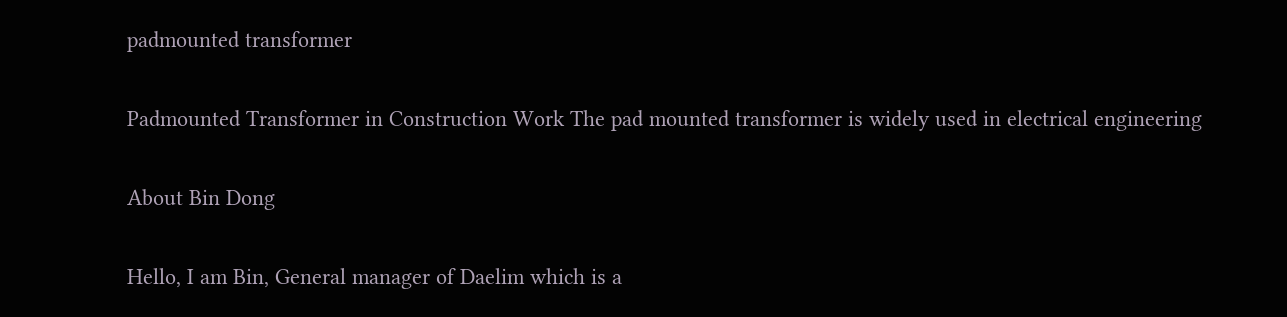padmounted transformer

Padmounted Transformer in Construction Work The pad mounted transformer is widely used in electrical engineering

About Bin Dong

Hello, I am Bin, General manager of Daelim which is a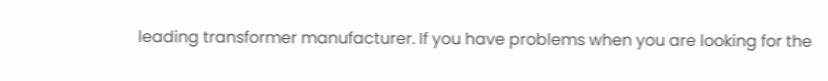leading transformer manufacturer. If you have problems when you are looking for the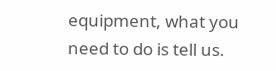equipment, what you need to do is tell us.